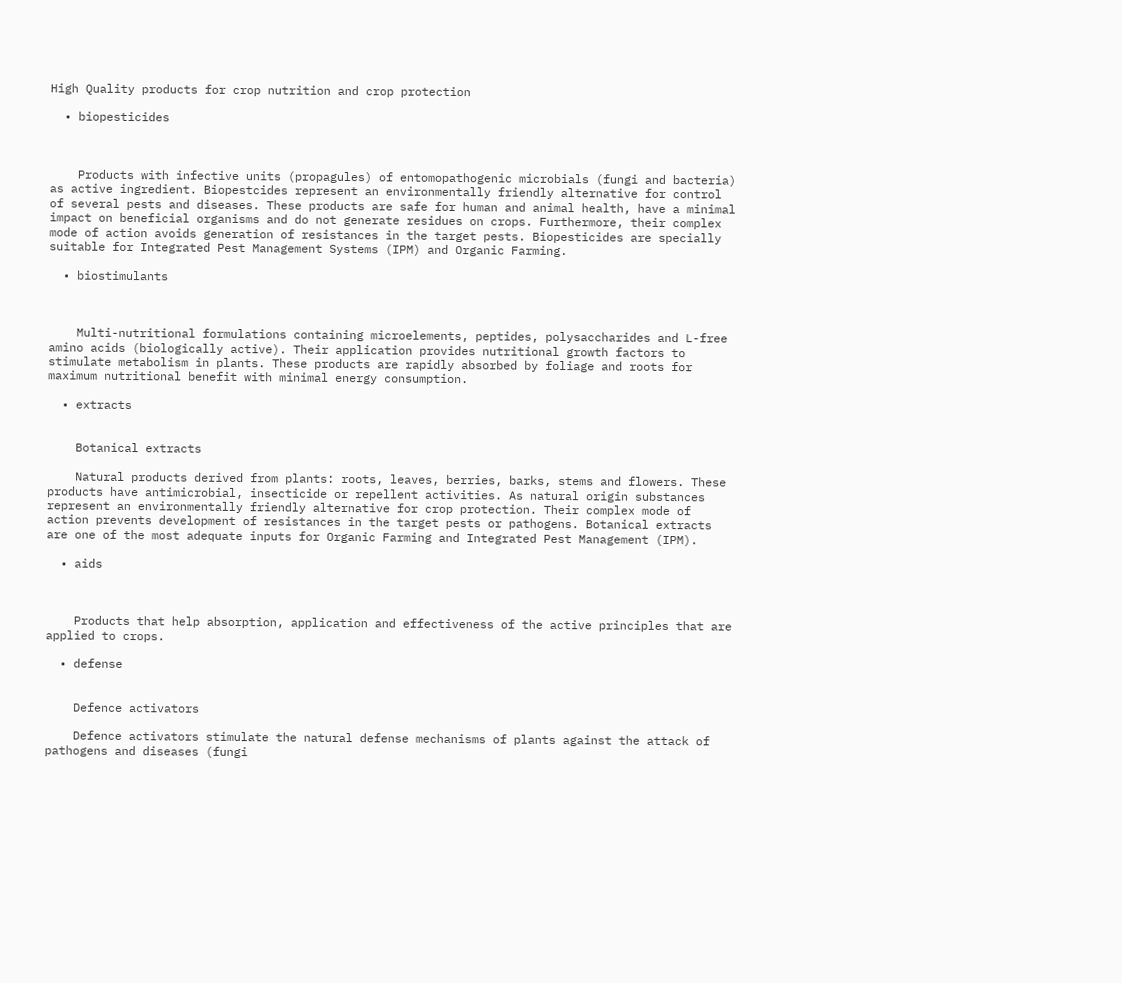High Quality products for crop nutrition and crop protection

  • biopesticides



    Products with infective units (propagules) of entomopathogenic microbials (fungi and bacteria) as active ingredient. Biopestcides represent an environmentally friendly alternative for control of several pests and diseases. These products are safe for human and animal health, have a minimal impact on beneficial organisms and do not generate residues on crops. Furthermore, their complex mode of action avoids generation of resistances in the target pests. Biopesticides are specially suitable for Integrated Pest Management Systems (IPM) and Organic Farming.

  • biostimulants



    Multi-nutritional formulations containing microelements, peptides, polysaccharides and L-free amino acids (biologically active). Their application provides nutritional growth factors to stimulate metabolism in plants. These products are rapidly absorbed by foliage and roots for maximum nutritional benefit with minimal energy consumption.

  • extracts


    Botanical extracts

    Natural products derived from plants: roots, leaves, berries, barks, stems and flowers. These products have antimicrobial, insecticide or repellent activities. As natural origin substances represent an environmentally friendly alternative for crop protection. Their complex mode of action prevents development of resistances in the target pests or pathogens. Botanical extracts are one of the most adequate inputs for Organic Farming and Integrated Pest Management (IPM).

  • aids



    Products that help absorption, application and effectiveness of the active principles that are applied to crops.

  • defense


    Defence activators

    Defence activators stimulate the natural defense mechanisms of plants against the attack of pathogens and diseases (fungi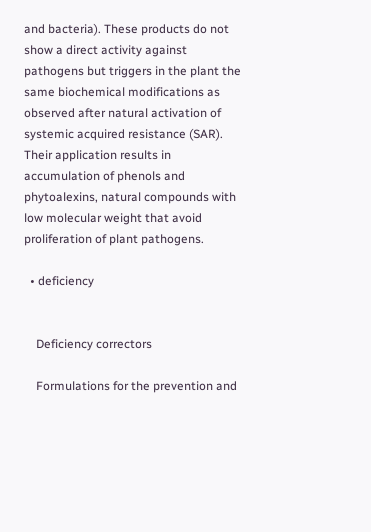and bacteria). These products do not show a direct activity against pathogens but triggers in the plant the same biochemical modifications as observed after natural activation of systemic acquired resistance (SAR). Their application results in accumulation of phenols and phytoalexins, natural compounds with low molecular weight that avoid proliferation of plant pathogens.

  • deficiency


    Deficiency correctors

    Formulations for the prevention and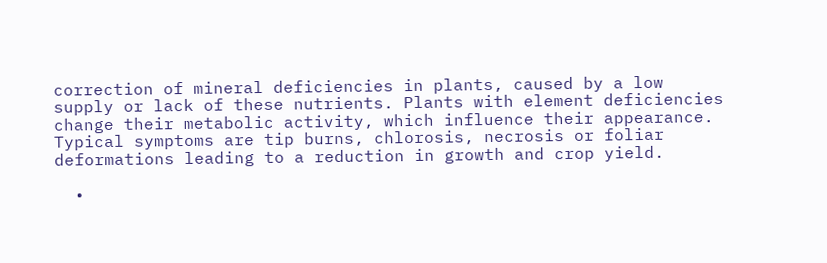correction of mineral deficiencies in plants, caused by a low supply or lack of these nutrients. Plants with element deficiencies change their metabolic activity, which influence their appearance. Typical symptoms are tip burns, chlorosis, necrosis or foliar deformations leading to a reduction in growth and crop yield.

  •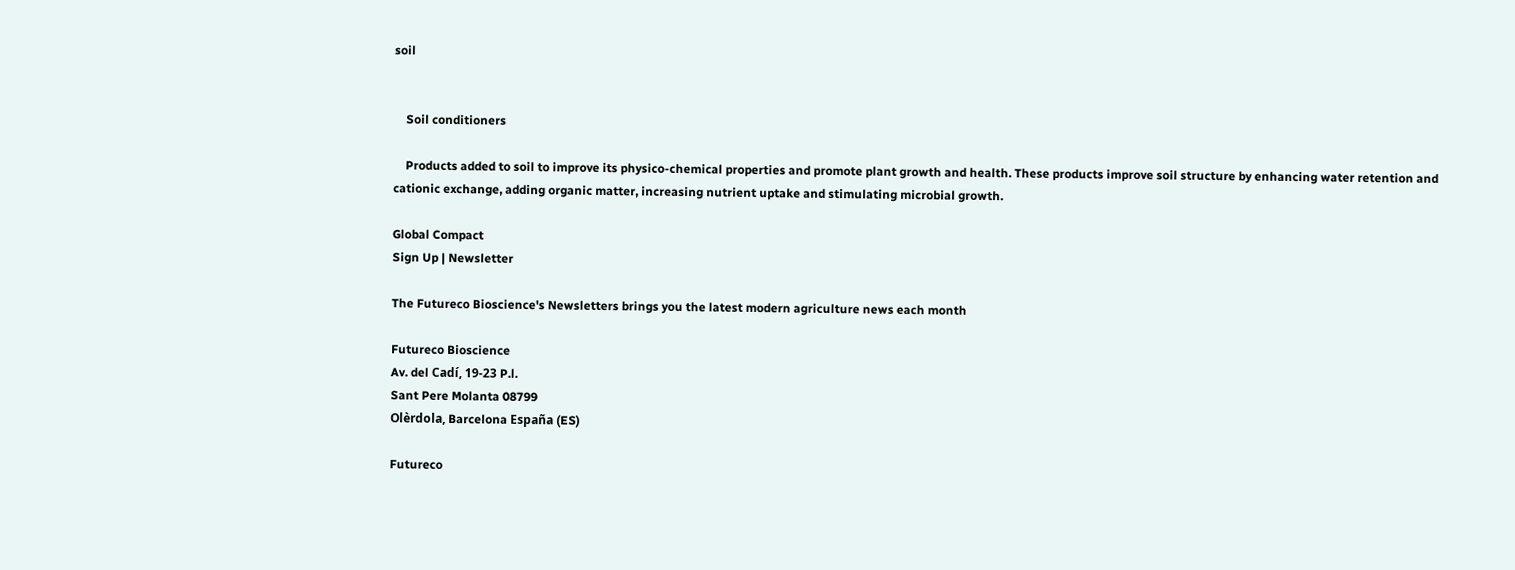soil


    Soil conditioners

    Products added to soil to improve its physico-chemical properties and promote plant growth and health. These products improve soil structure by enhancing water retention and cationic exchange, adding organic matter, increasing nutrient uptake and stimulating microbial growth.

Global Compact
Sign Up | Newsletter

The Futureco Bioscience's Newsletters brings you the latest modern agriculture news each month

Futureco Bioscience
Av. del Cadí, 19-23 P.l.
Sant Pere Molanta 08799
Olèrdola, Barcelona España (ES)

Futureco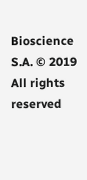Bioscience S.A. © 2019 All rights reserved